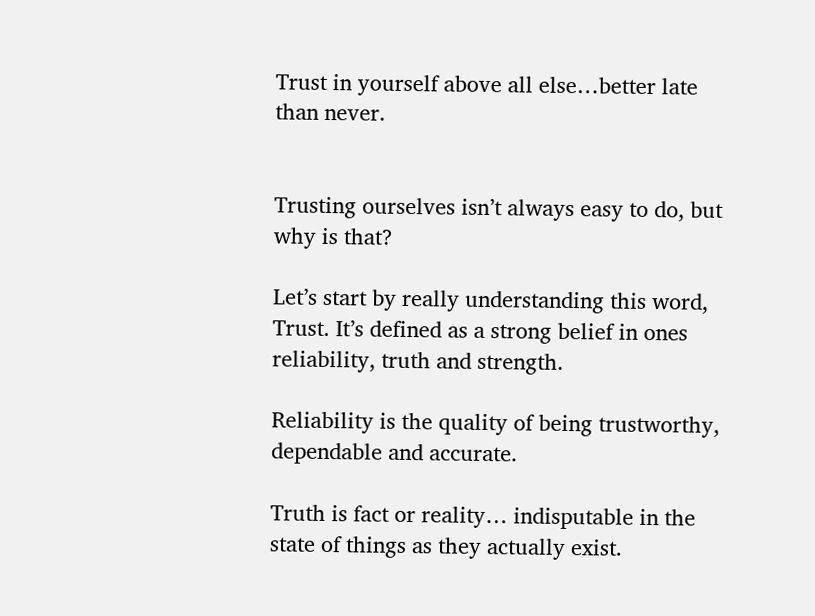Trust in yourself above all else…better late than never.


Trusting ourselves isn’t always easy to do, but why is that?

Let’s start by really understanding this word, Trust. It’s defined as a strong belief in ones reliability, truth and strength.

Reliability is the quality of being trustworthy, dependable and accurate.

Truth is fact or reality… indisputable in the state of things as they actually exist.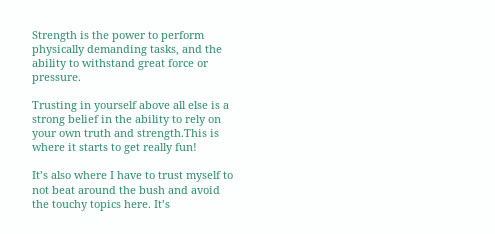Strength is the power to perform physically demanding tasks, and the ability to withstand great force or pressure.

Trusting in yourself above all else is a strong belief in the ability to rely on your own truth and strength.This is where it starts to get really fun!

It’s also where I have to trust myself to not beat around the bush and avoid the touchy topics here. It’s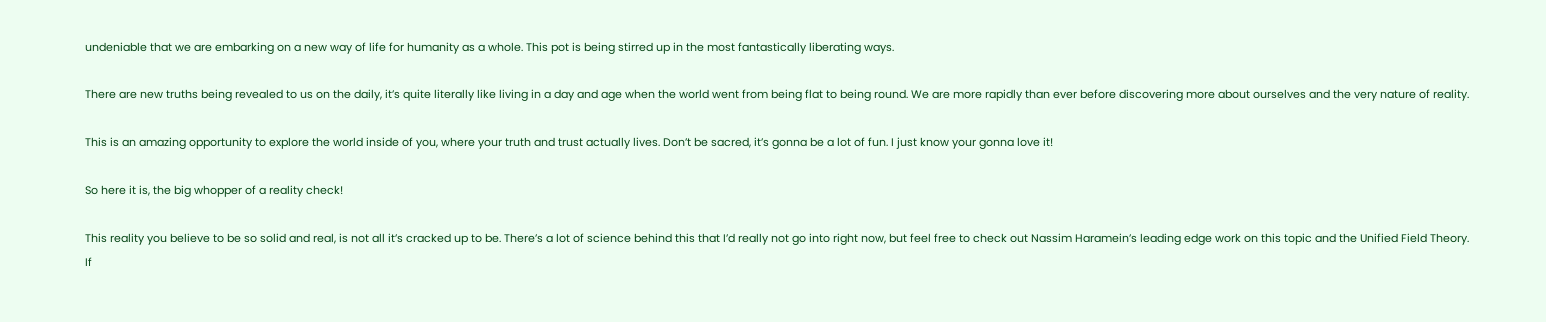undeniable that we are embarking on a new way of life for humanity as a whole. This pot is being stirred up in the most fantastically liberating ways.

There are new truths being revealed to us on the daily, it’s quite literally like living in a day and age when the world went from being flat to being round. We are more rapidly than ever before discovering more about ourselves and the very nature of reality.

This is an amazing opportunity to explore the world inside of you, where your truth and trust actually lives. Don’t be sacred, it’s gonna be a lot of fun. I just know your gonna love it!

So here it is, the big whopper of a reality check!

This reality you believe to be so solid and real, is not all it’s cracked up to be. There’s a lot of science behind this that I’d really not go into right now, but feel free to check out Nassim Haramein’s leading edge work on this topic and the Unified Field Theory. If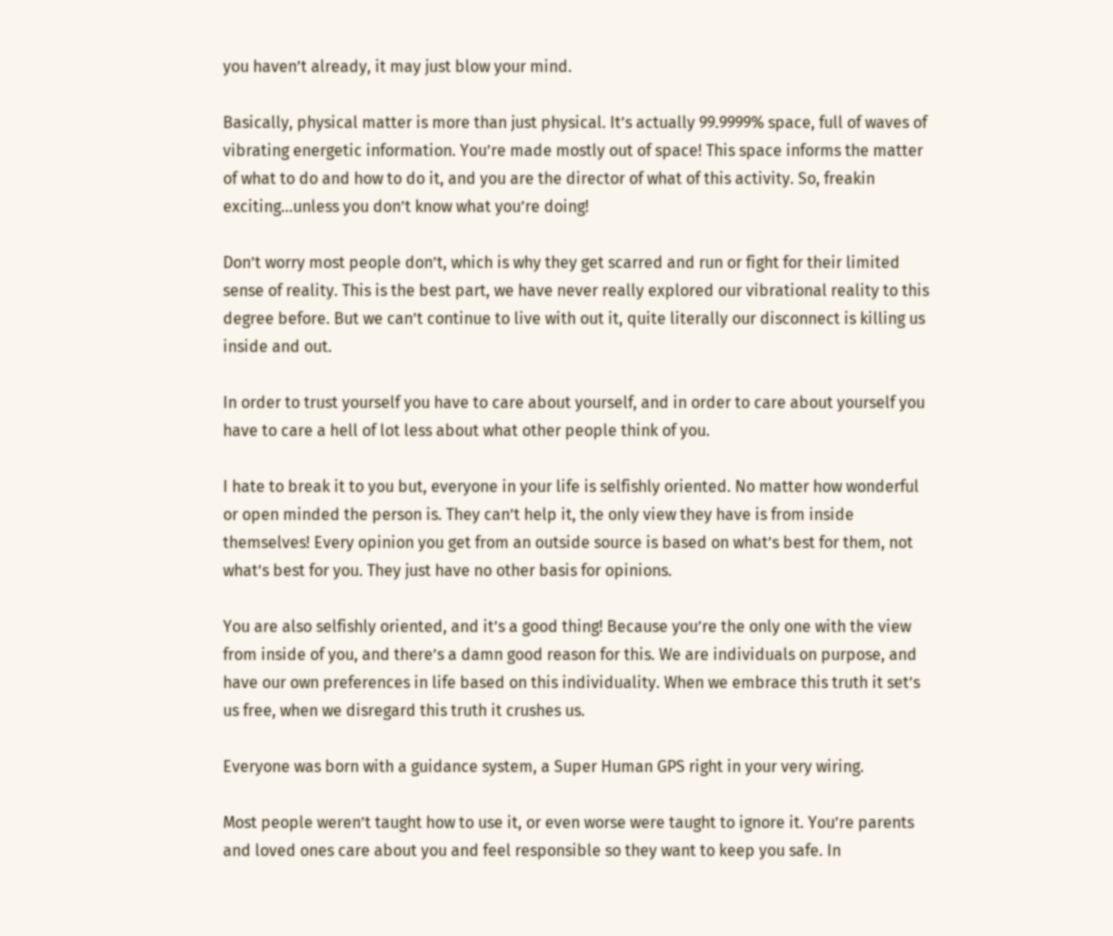you haven’t already, it may just blow your mind.

Basically, physical matter is more than just physical. It’s actually 99.9999% space, full of waves of vibrating energetic information. You’re made mostly out of space! This space informs the matter of what to do and how to do it, and you are the director of what of this activity. So, freakin exciting…unless you don’t know what you’re doing!

Don’t worry most people don’t, which is why they get scarred and run or fight for their limited sense of reality. This is the best part, we have never really explored our vibrational reality to this degree before. But we can’t continue to live with out it, quite literally our disconnect is killing us inside and out.

In order to trust yourself you have to care about yourself, and in order to care about yourself you have to care a hell of lot less about what other people think of you.

I hate to break it to you but, everyone in your life is selfishly oriented. No matter how wonderful or open minded the person is. They can’t help it, the only view they have is from inside themselves! Every opinion you get from an outside source is based on what’s best for them, not what’s best for you. They just have no other basis for opinions.

You are also selfishly oriented, and it’s a good thing! Because you’re the only one with the view from inside of you, and there’s a damn good reason for this. We are individuals on purpose, and have our own preferences in life based on this individuality. When we embrace this truth it set’s us free, when we disregard this truth it crushes us.

Everyone was born with a guidance system, a Super Human GPS right in your very wiring.

Most people weren’t taught how to use it, or even worse were taught to ignore it. You’re parents and loved ones care about you and feel responsible so they want to keep you safe. In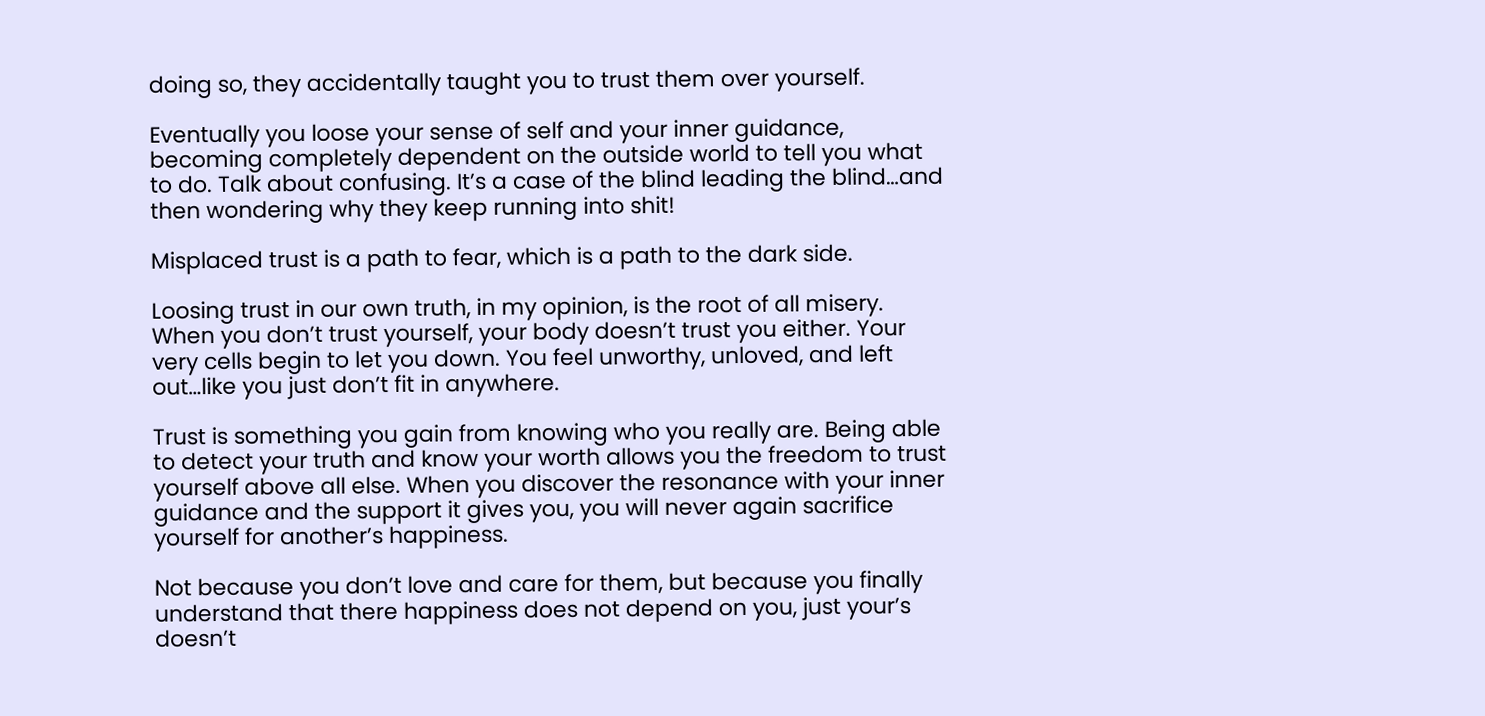doing so, they accidentally taught you to trust them over yourself.

Eventually you loose your sense of self and your inner guidance, becoming completely dependent on the outside world to tell you what to do. Talk about confusing. It’s a case of the blind leading the blind…and then wondering why they keep running into shit!

Misplaced trust is a path to fear, which is a path to the dark side.

Loosing trust in our own truth, in my opinion, is the root of all misery. When you don’t trust yourself, your body doesn’t trust you either. Your very cells begin to let you down. You feel unworthy, unloved, and left out…like you just don’t fit in anywhere.

Trust is something you gain from knowing who you really are. Being able to detect your truth and know your worth allows you the freedom to trust yourself above all else. When you discover the resonance with your inner guidance and the support it gives you, you will never again sacrifice yourself for another’s happiness.

Not because you don’t love and care for them, but because you finally understand that there happiness does not depend on you, just your’s doesn’t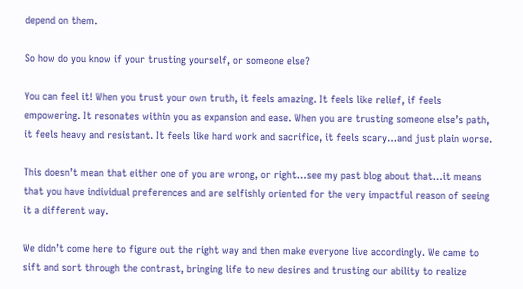depend on them.

So how do you know if your trusting yourself, or someone else?

You can feel it! When you trust your own truth, it feels amazing. It feels like relief, if feels empowering. It resonates within you as expansion and ease. When you are trusting someone else’s path, it feels heavy and resistant. It feels like hard work and sacrifice, it feels scary…and just plain worse.

This doesn’t mean that either one of you are wrong, or right…see my past blog about that…it means that you have individual preferences and are selfishly oriented for the very impactful reason of seeing it a different way.

We didn’t come here to figure out the right way and then make everyone live accordingly. We came to sift and sort through the contrast, bringing life to new desires and trusting our ability to realize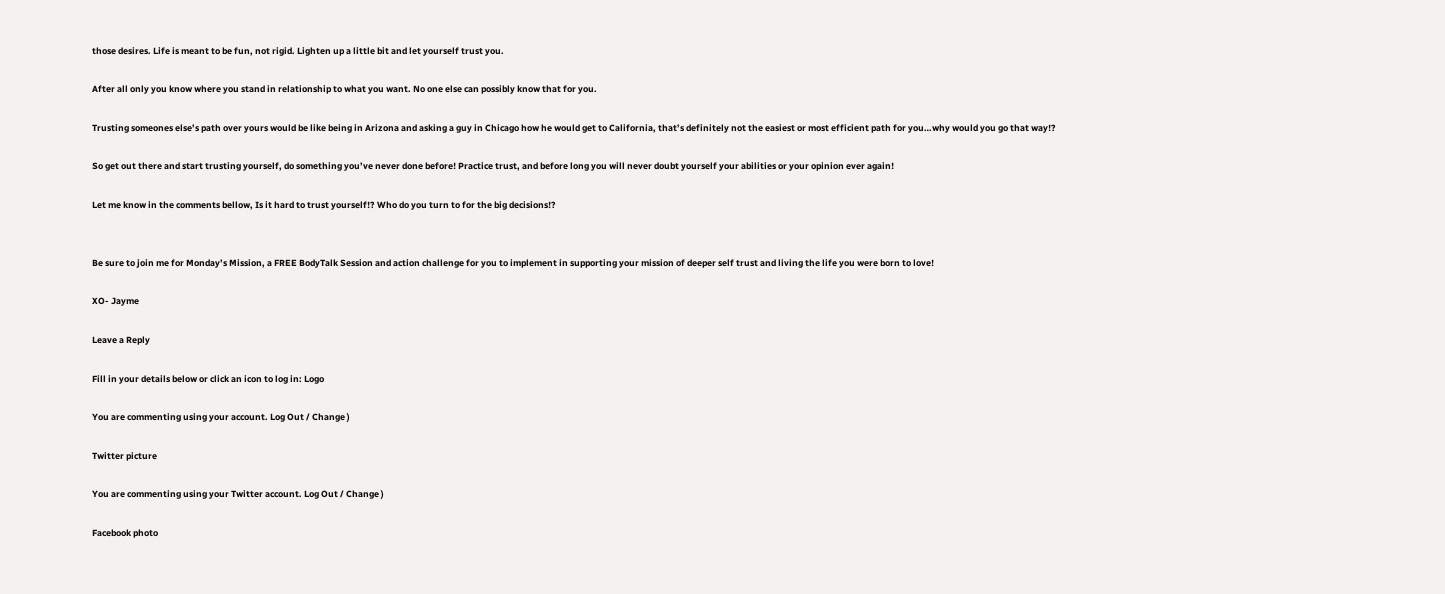those desires. Life is meant to be fun, not rigid. Lighten up a little bit and let yourself trust you.

After all only you know where you stand in relationship to what you want. No one else can possibly know that for you.

Trusting someones else’s path over yours would be like being in Arizona and asking a guy in Chicago how he would get to California, that’s definitely not the easiest or most efficient path for you…why would you go that way!?

So get out there and start trusting yourself, do something you’ve never done before! Practice trust, and before long you will never doubt yourself your abilities or your opinion ever again!

Let me know in the comments bellow, Is it hard to trust yourself!? Who do you turn to for the big decisions!?


Be sure to join me for Monday’s Mission, a FREE BodyTalk Session and action challenge for you to implement in supporting your mission of deeper self trust and living the life you were born to love!

XO- Jayme

Leave a Reply

Fill in your details below or click an icon to log in: Logo

You are commenting using your account. Log Out / Change )

Twitter picture

You are commenting using your Twitter account. Log Out / Change )

Facebook photo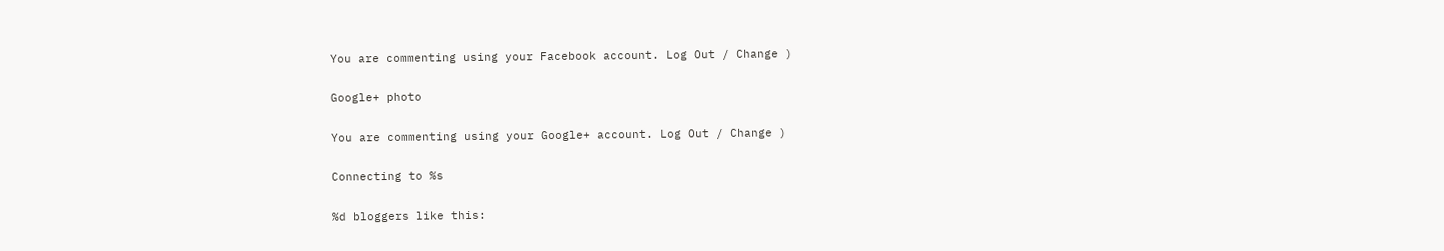You are commenting using your Facebook account. Log Out / Change )

Google+ photo

You are commenting using your Google+ account. Log Out / Change )

Connecting to %s

%d bloggers like this: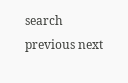search previous next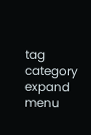tag category expand menu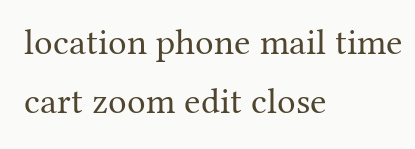location phone mail time cart zoom edit close